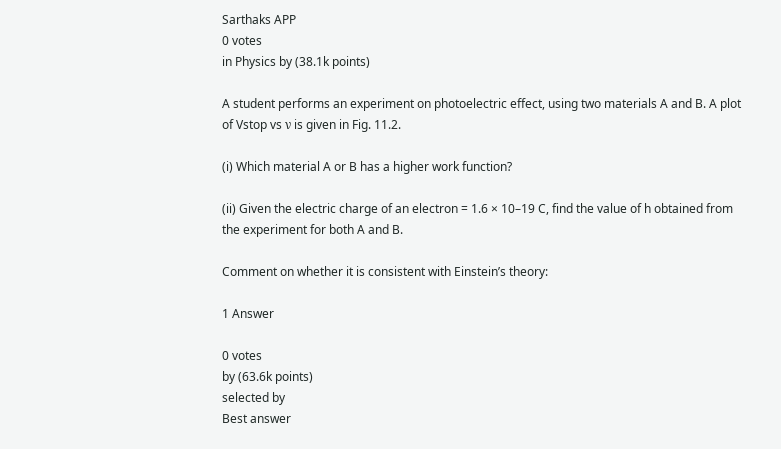Sarthaks APP
0 votes
in Physics by (38.1k points)

A student performs an experiment on photoelectric effect, using two materials A and B. A plot of Vstop vs ν is given in Fig. 11.2.

(i) Which material A or B has a higher work function?

(ii) Given the electric charge of an electron = 1.6 × 10–19 C, find the value of h obtained from the experiment for both A and B.

Comment on whether it is consistent with Einstein’s theory:

1 Answer

0 votes
by (63.6k points)
selected by
Best answer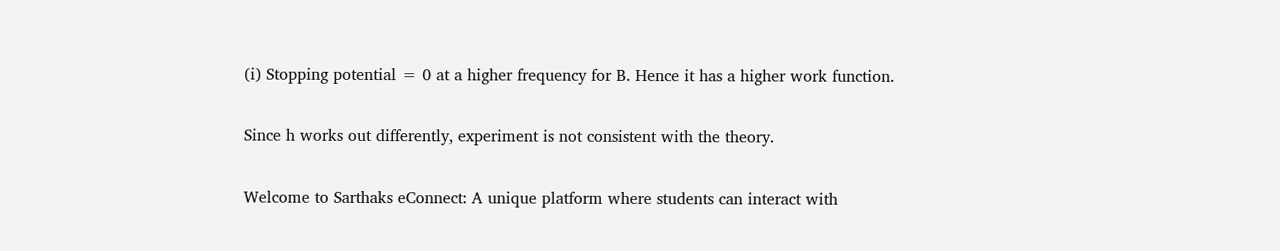(i) Stopping potential = 0 at a higher frequency for B. Hence it has a higher work function.

Since h works out differently, experiment is not consistent with the theory.

Welcome to Sarthaks eConnect: A unique platform where students can interact with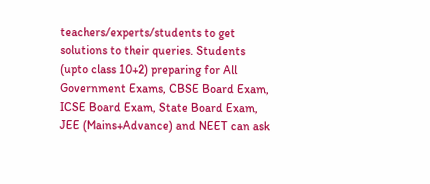teachers/experts/students to get solutions to their queries. Students (upto class 10+2) preparing for All Government Exams, CBSE Board Exam, ICSE Board Exam, State Board Exam, JEE (Mains+Advance) and NEET can ask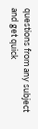questions from any subject and get quick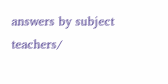answers by subject teachers/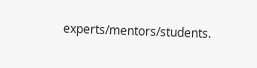experts/mentors/students.